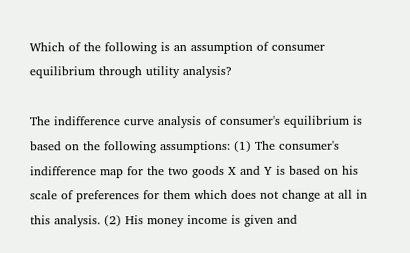Which of the following is an assumption of consumer equilibrium through utility analysis?

The indifference curve analysis of consumer's equilibrium is based on the following assumptions: (1) The consumer's indifference map for the two goods X and Y is based on his scale of preferences for them which does not change at all in this analysis. (2) His money income is given and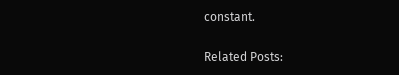constant.

Related Posts: